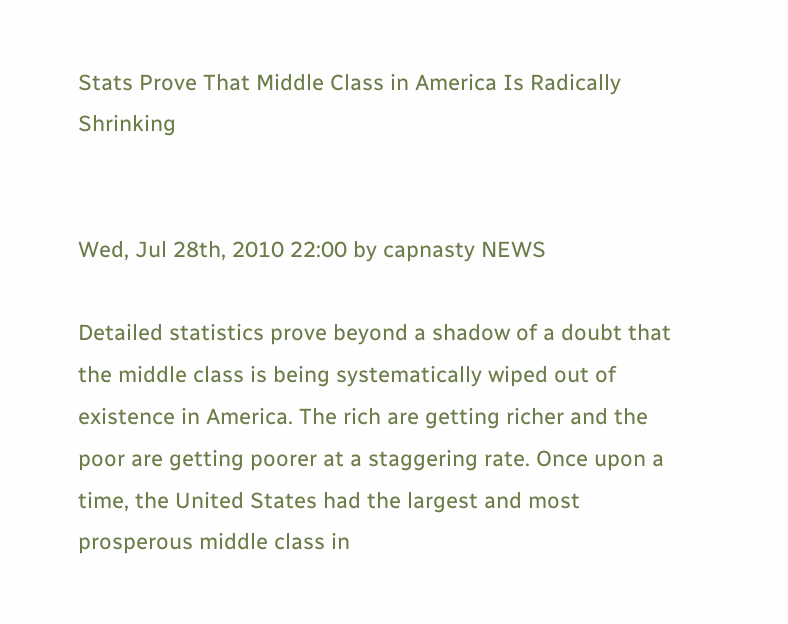Stats Prove That Middle Class in America Is Radically Shrinking


Wed, Jul 28th, 2010 22:00 by capnasty NEWS

Detailed statistics prove beyond a shadow of a doubt that the middle class is being systematically wiped out of existence in America. The rich are getting richer and the poor are getting poorer at a staggering rate. Once upon a time, the United States had the largest and most prosperous middle class in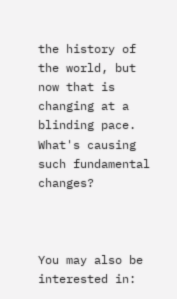the history of the world, but now that is changing at a blinding pace. What's causing such fundamental changes?



You may also be interested in: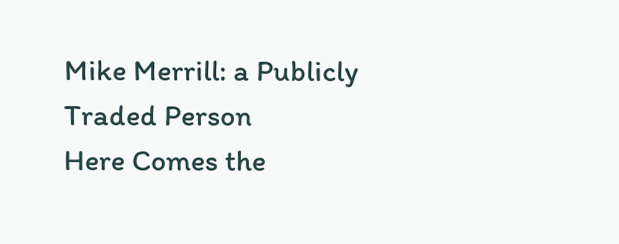Mike Merrill: a Publicly Traded Person
Here Comes the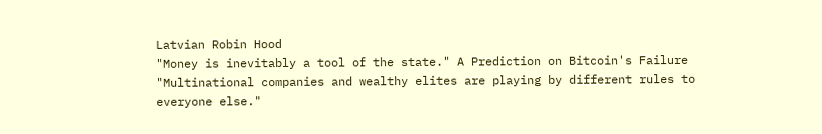Latvian Robin Hood
"Money is inevitably a tool of the state." A Prediction on Bitcoin's Failure
"Multinational companies and wealthy elites are playing by different rules to everyone else."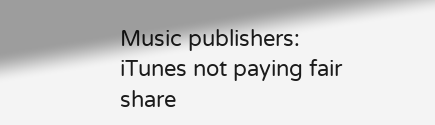Music publishers: iTunes not paying fair share